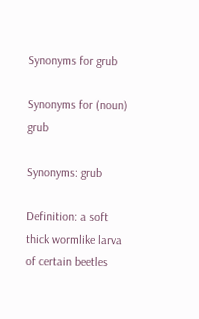Synonyms for grub

Synonyms for (noun) grub

Synonyms: grub

Definition: a soft thick wormlike larva of certain beetles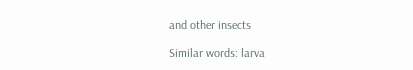and other insects

Similar words: larva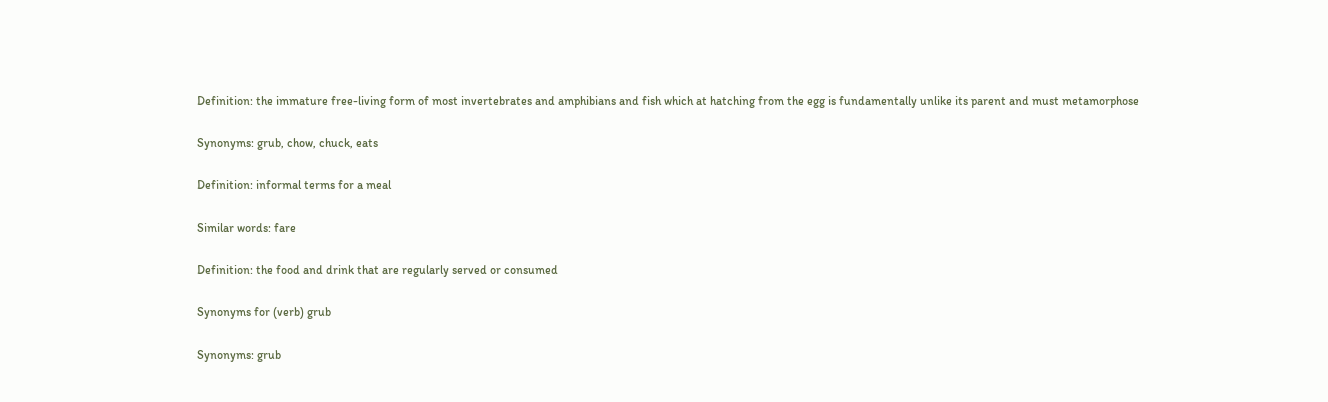Definition: the immature free-living form of most invertebrates and amphibians and fish which at hatching from the egg is fundamentally unlike its parent and must metamorphose

Synonyms: grub, chow, chuck, eats

Definition: informal terms for a meal

Similar words: fare

Definition: the food and drink that are regularly served or consumed

Synonyms for (verb) grub

Synonyms: grub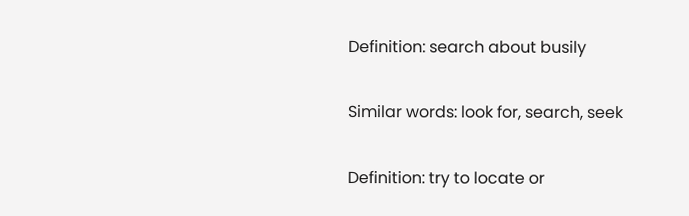Definition: search about busily

Similar words: look for, search, seek

Definition: try to locate or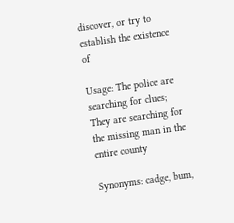discover, or try to establish the existence of

Usage: The police are searching for clues; They are searching for the missing man in the entire county

Synonyms: cadge, bum,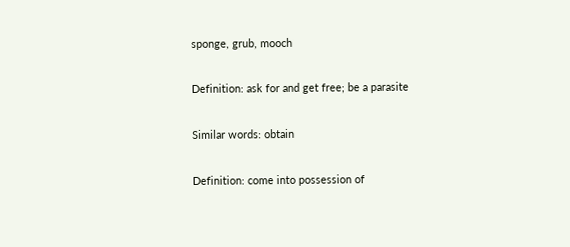sponge, grub, mooch

Definition: ask for and get free; be a parasite

Similar words: obtain

Definition: come into possession of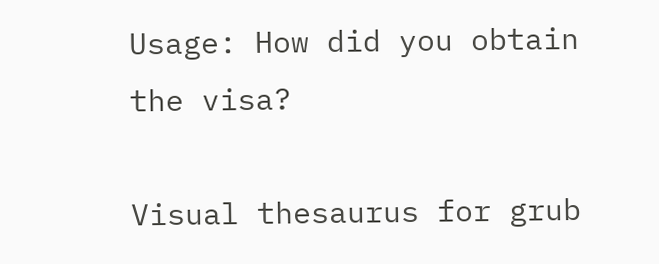Usage: How did you obtain the visa?

Visual thesaurus for grub